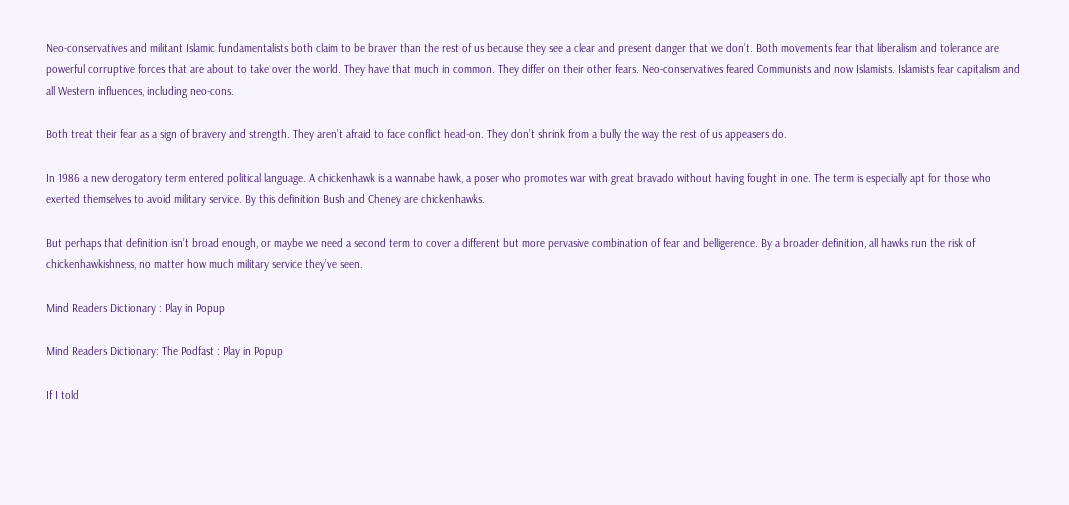Neo-conservatives and militant Islamic fundamentalists both claim to be braver than the rest of us because they see a clear and present danger that we don’t. Both movements fear that liberalism and tolerance are powerful corruptive forces that are about to take over the world. They have that much in common. They differ on their other fears. Neo-conservatives feared Communists and now Islamists. Islamists fear capitalism and all Western influences, including neo-cons.

Both treat their fear as a sign of bravery and strength. They aren’t afraid to face conflict head-on. They don’t shrink from a bully the way the rest of us appeasers do.

In 1986 a new derogatory term entered political language. A chickenhawk is a wannabe hawk, a poser who promotes war with great bravado without having fought in one. The term is especially apt for those who exerted themselves to avoid military service. By this definition Bush and Cheney are chickenhawks.

But perhaps that definition isn’t broad enough, or maybe we need a second term to cover a different but more pervasive combination of fear and belligerence. By a broader definition, all hawks run the risk of chickenhawkishness, no matter how much military service they’ve seen.

Mind Readers Dictionary : Play in Popup

Mind Readers Dictionary: The Podfast : Play in Popup

If I told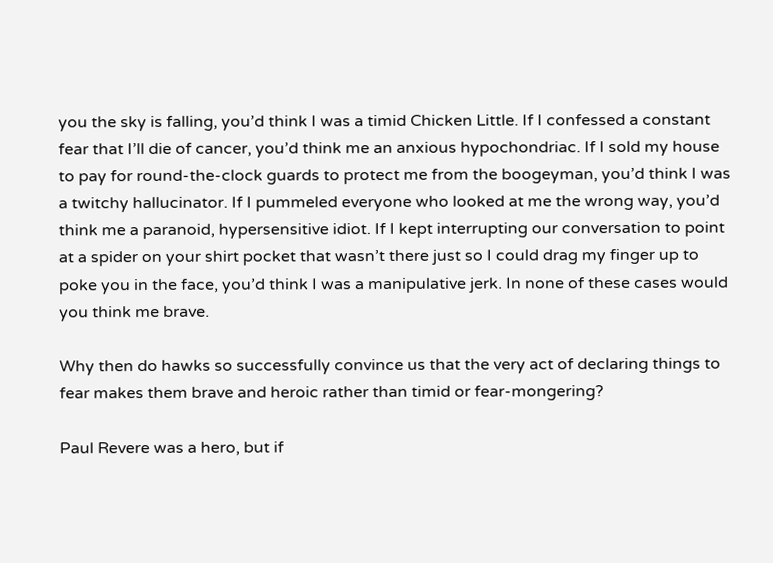you the sky is falling, you’d think I was a timid Chicken Little. If I confessed a constant fear that I’ll die of cancer, you’d think me an anxious hypochondriac. If I sold my house to pay for round-the-clock guards to protect me from the boogeyman, you’d think I was a twitchy hallucinator. If I pummeled everyone who looked at me the wrong way, you’d think me a paranoid, hypersensitive idiot. If I kept interrupting our conversation to point at a spider on your shirt pocket that wasn’t there just so I could drag my finger up to poke you in the face, you’d think I was a manipulative jerk. In none of these cases would you think me brave.

Why then do hawks so successfully convince us that the very act of declaring things to fear makes them brave and heroic rather than timid or fear-mongering?

Paul Revere was a hero, but if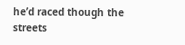he’d raced though the streets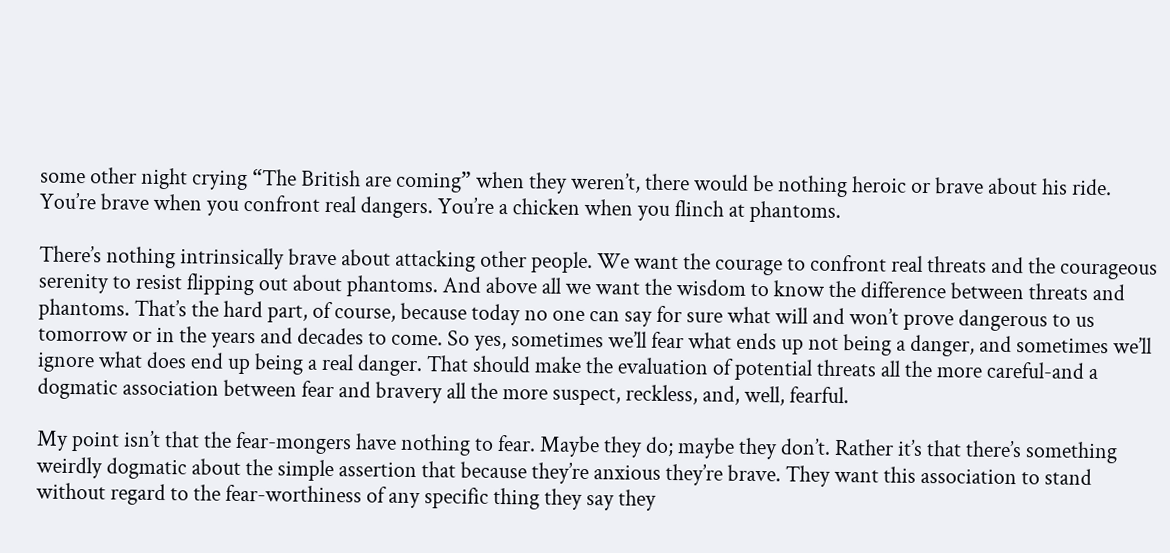some other night crying “The British are coming” when they weren’t, there would be nothing heroic or brave about his ride. You’re brave when you confront real dangers. You’re a chicken when you flinch at phantoms.

There’s nothing intrinsically brave about attacking other people. We want the courage to confront real threats and the courageous serenity to resist flipping out about phantoms. And above all we want the wisdom to know the difference between threats and phantoms. That’s the hard part, of course, because today no one can say for sure what will and won’t prove dangerous to us tomorrow or in the years and decades to come. So yes, sometimes we’ll fear what ends up not being a danger, and sometimes we’ll ignore what does end up being a real danger. That should make the evaluation of potential threats all the more careful-and a dogmatic association between fear and bravery all the more suspect, reckless, and, well, fearful.

My point isn’t that the fear-mongers have nothing to fear. Maybe they do; maybe they don’t. Rather it’s that there’s something weirdly dogmatic about the simple assertion that because they’re anxious they’re brave. They want this association to stand without regard to the fear-worthiness of any specific thing they say they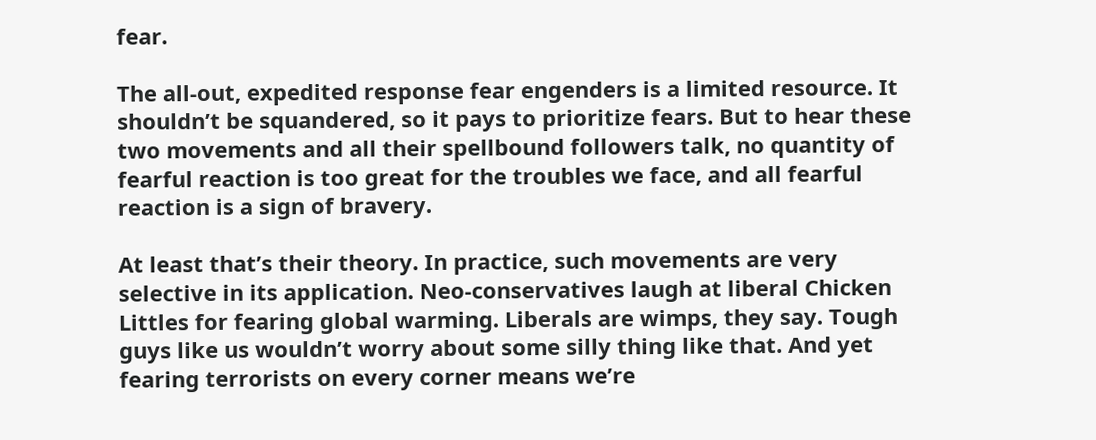fear.

The all-out, expedited response fear engenders is a limited resource. It shouldn’t be squandered, so it pays to prioritize fears. But to hear these two movements and all their spellbound followers talk, no quantity of fearful reaction is too great for the troubles we face, and all fearful reaction is a sign of bravery.

At least that’s their theory. In practice, such movements are very selective in its application. Neo-conservatives laugh at liberal Chicken Littles for fearing global warming. Liberals are wimps, they say. Tough guys like us wouldn’t worry about some silly thing like that. And yet fearing terrorists on every corner means we’re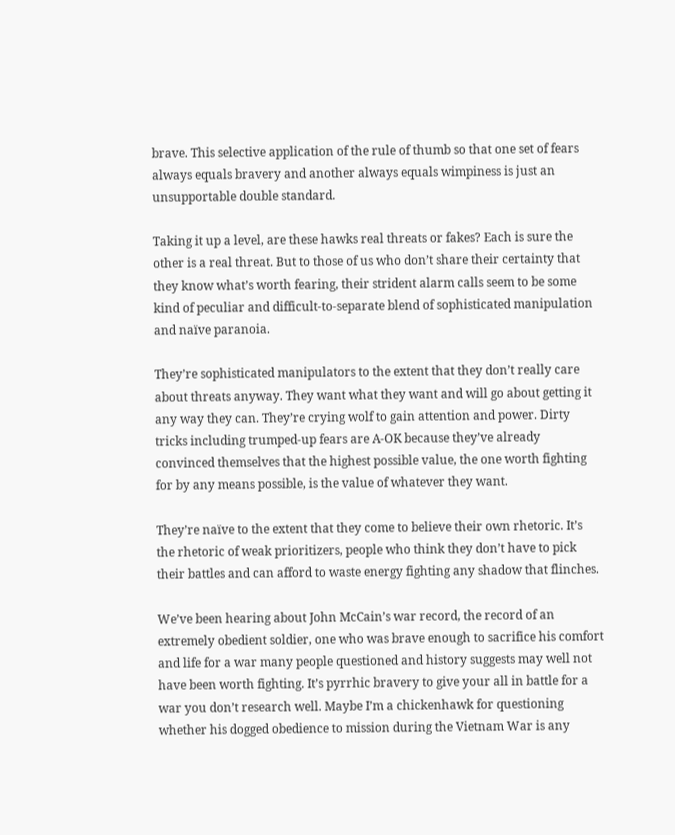brave. This selective application of the rule of thumb so that one set of fears always equals bravery and another always equals wimpiness is just an unsupportable double standard.

Taking it up a level, are these hawks real threats or fakes? Each is sure the other is a real threat. But to those of us who don’t share their certainty that they know what’s worth fearing, their strident alarm calls seem to be some kind of peculiar and difficult-to-separate blend of sophisticated manipulation and naïve paranoia.

They’re sophisticated manipulators to the extent that they don’t really care about threats anyway. They want what they want and will go about getting it any way they can. They’re crying wolf to gain attention and power. Dirty tricks including trumped-up fears are A-OK because they’ve already convinced themselves that the highest possible value, the one worth fighting for by any means possible, is the value of whatever they want.

They’re naïve to the extent that they come to believe their own rhetoric. It’s the rhetoric of weak prioritizers, people who think they don’t have to pick their battles and can afford to waste energy fighting any shadow that flinches.

We’ve been hearing about John McCain’s war record, the record of an extremely obedient soldier, one who was brave enough to sacrifice his comfort and life for a war many people questioned and history suggests may well not have been worth fighting. It’s pyrrhic bravery to give your all in battle for a war you don’t research well. Maybe I’m a chickenhawk for questioning whether his dogged obedience to mission during the Vietnam War is any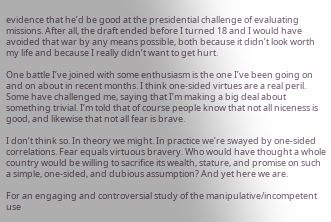evidence that he’d be good at the presidential challenge of evaluating missions. After all, the draft ended before I turned 18 and I would have avoided that war by any means possible, both because it didn’t look worth my life and because I really didn’t want to get hurt.

One battle I’ve joined with some enthusiasm is the one I’ve been going on and on about in recent months. I think one-sided virtues are a real peril. Some have challenged me, saying that I’m making a big deal about something trivial. I’m told that of course people know that not all niceness is good, and likewise that not all fear is brave.

I don’t think so. In theory we might. In practice we’re swayed by one-sided correlations. Fear equals virtuous bravery. Who would have thought a whole country would be willing to sacrifice its wealth, stature, and promise on such a simple, one-sided, and dubious assumption? And yet here we are.

For an engaging and controversial study of the manipulative/incompetent use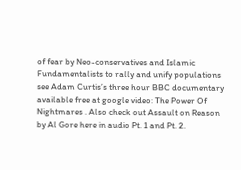of fear by Neo-conservatives and Islamic Fundamentalists to rally and unify populations see Adam Curtis’s three hour BBC documentary available free at google video: The Power Of Nightmares . Also check out Assault on Reason by Al Gore here in audio Pt. 1 and Pt. 2.